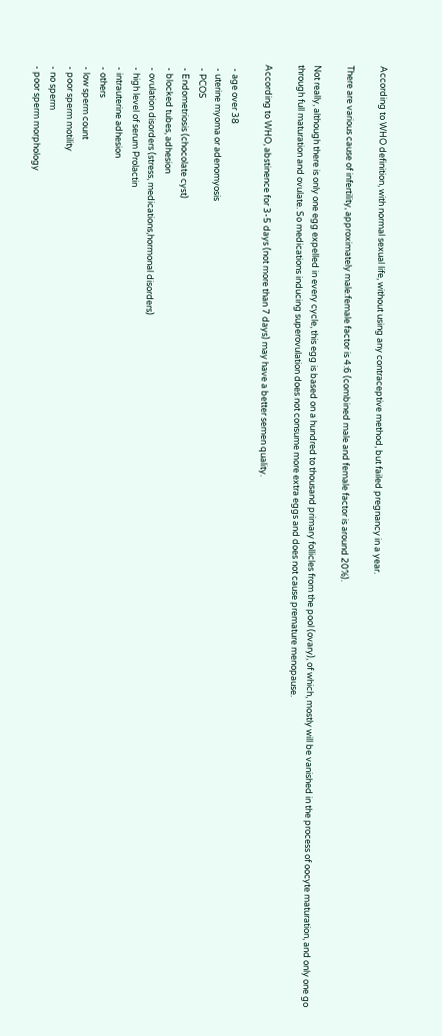According to WHO definition, with normal sexual life, without using any contraceptive method, but failed pregnancy in a year.

There are various cause of infertility, approximately male:female factor is 4:6 (combined male and female factor is around 20%).

Not really, although there is only one egg expelled in every cycle, this egg is based on a hundred to thousand primary follicles from the pool (ovary), of which, mostly will be vanished in the process of oocyte maturation, and only one go through full maturation and ovulate. So medications inducing superovulation does not consume more extra eggs and does not cause premature menopause.

According to WHO, abstinence for 3-5 days (not more than 7 days) may have a better semen quality.

  - age over 38
  - uterine myoma or adenomyosis
  - PCOS
  - Endometriosis (chocolate cyst)
  - blocked tubes, adhesion
  - ovulation disorders (stress, medications,hormonal disorders)
  - high level of serum Prolactin
  - intrauterine adhesion
  - others
  - low sperm count
  - poor sperm motility
  - no sperm
  - poor sperm morphology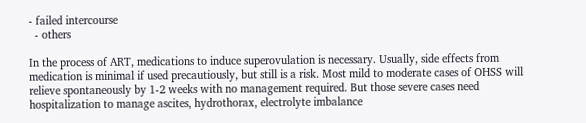- failed intercourse
  - others

In the process of ART, medications to induce superovulation is necessary. Usually, side effects from medication is minimal if used precautiously, but still is a risk. Most mild to moderate cases of OHSS will relieve spontaneously by 1-2 weeks with no management required. But those severe cases need hospitalization to manage ascites, hydrothorax, electrolyte imbalance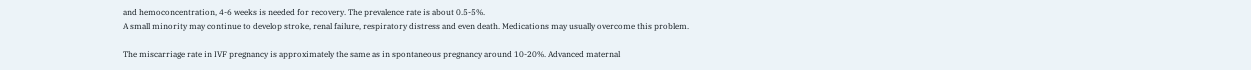and hemoconcentration, 4-6 weeks is needed for recovery. The prevalence rate is about 0.5-5%.
A small minority may continue to develop stroke, renal failure, respiratory distress and even death. Medications may usually overcome this problem.

The miscarriage rate in IVF pregnancy is approximately the same as in spontaneous pregnancy around 10-20%. Advanced maternal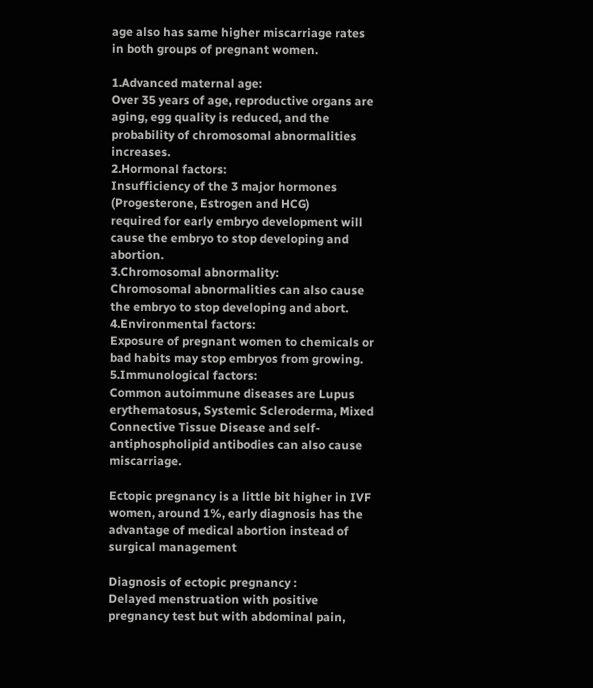age also has same higher miscarriage rates in both groups of pregnant women.

1.Advanced maternal age:
Over 35 years of age, reproductive organs are aging, egg quality is reduced, and the probability of chromosomal abnormalities increases.
2.Hormonal factors:
Insufficiency of the 3 major hormones (Progesterone, Estrogen and HCG)
required for early embryo development will cause the embryo to stop developing and abortion.
3.Chromosomal abnormality:
Chromosomal abnormalities can also cause the embryo to stop developing and abort.
4.Environmental factors:
Exposure of pregnant women to chemicals or bad habits may stop embryos from growing.
5.Immunological factors:
Common autoimmune diseases are Lupus erythematosus, Systemic Scleroderma, Mixed Connective Tissue Disease and self-antiphospholipid antibodies can also cause miscarriage.

Ectopic pregnancy is a little bit higher in IVF women, around 1%, early diagnosis has the advantage of medical abortion instead of surgical management

Diagnosis of ectopic pregnancy :
Delayed menstruation with positive pregnancy test but with abdominal pain,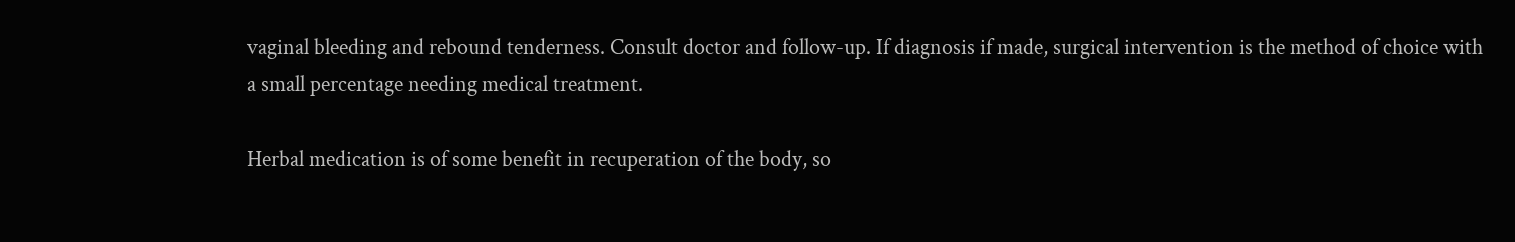vaginal bleeding and rebound tenderness. Consult doctor and follow-up. If diagnosis if made, surgical intervention is the method of choice with a small percentage needing medical treatment.

Herbal medication is of some benefit in recuperation of the body, so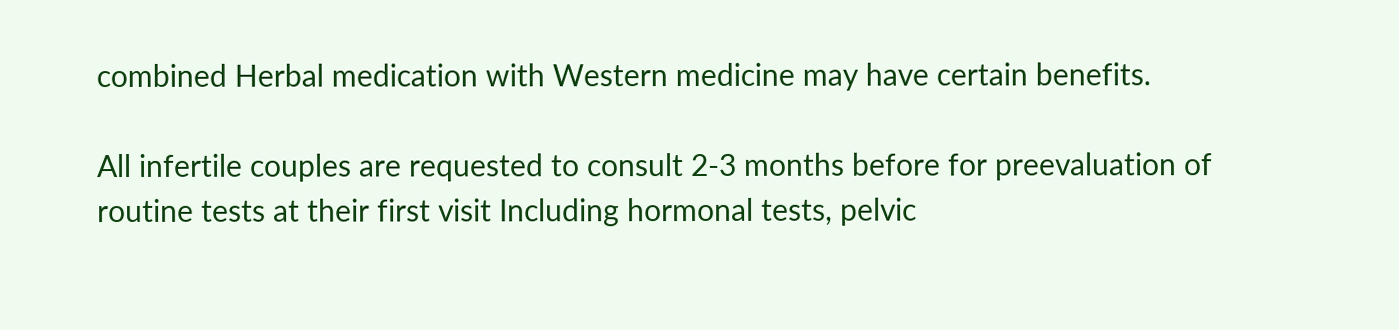combined Herbal medication with Western medicine may have certain benefits.

All infertile couples are requested to consult 2-3 months before for preevaluation of routine tests at their first visit Including hormonal tests, pelvic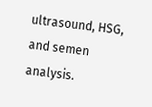ultrasound, HSG, and semen analysis.